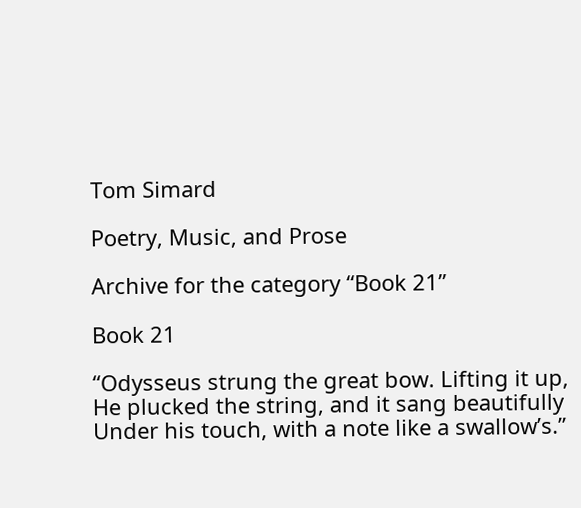Tom Simard

Poetry, Music, and Prose

Archive for the category “Book 21”

Book 21

“Odysseus strung the great bow. Lifting it up,
He plucked the string, and it sang beautifully
Under his touch, with a note like a swallow’s.”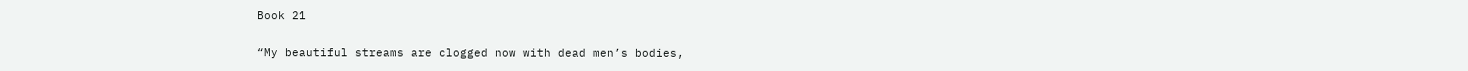Book 21

“My beautiful streams are clogged now with dead men’s bodies,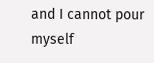and I cannot pour myself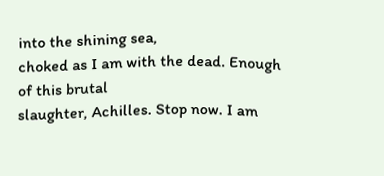into the shining sea,
choked as I am with the dead. Enough of this brutal
slaughter, Achilles. Stop now. I am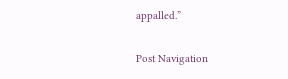appalled.”

Post Navigation